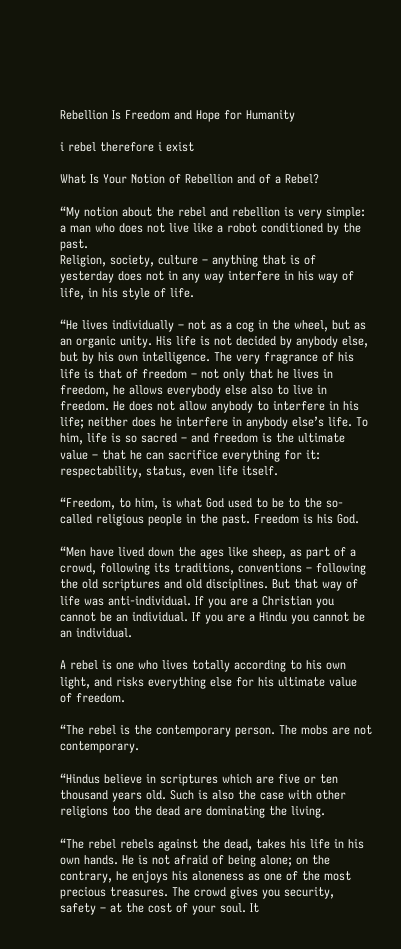Rebellion Is Freedom and Hope for Humanity

i rebel therefore i exist

What Is Your Notion of Rebellion and of a Rebel?

“My notion about the rebel and rebellion is very simple: a man who does not live like a robot conditioned by the past.
Religion, society, culture – anything that is of yesterday does not in any way interfere in his way of life, in his style of life.

“He lives individually – not as a cog in the wheel, but as an organic unity. His life is not decided by anybody else, but by his own intelligence. The very fragrance of his life is that of freedom – not only that he lives in freedom, he allows everybody else also to live in freedom. He does not allow anybody to interfere in his life; neither does he interfere in anybody else’s life. To him, life is so sacred – and freedom is the ultimate value – that he can sacrifice everything for it: respectability, status, even life itself.

“Freedom, to him, is what God used to be to the so-called religious people in the past. Freedom is his God.

“Men have lived down the ages like sheep, as part of a crowd, following its traditions, conventions – following the old scriptures and old disciplines. But that way of life was anti-individual. If you are a Christian you cannot be an individual. If you are a Hindu you cannot be an individual.

A rebel is one who lives totally according to his own light, and risks everything else for his ultimate value of freedom.

“The rebel is the contemporary person. The mobs are not contemporary.

“Hindus believe in scriptures which are five or ten thousand years old. Such is also the case with other religions too the dead are dominating the living.

“The rebel rebels against the dead, takes his life in his own hands. He is not afraid of being alone; on the contrary, he enjoys his aloneness as one of the most precious treasures. The crowd gives you security, safety – at the cost of your soul. It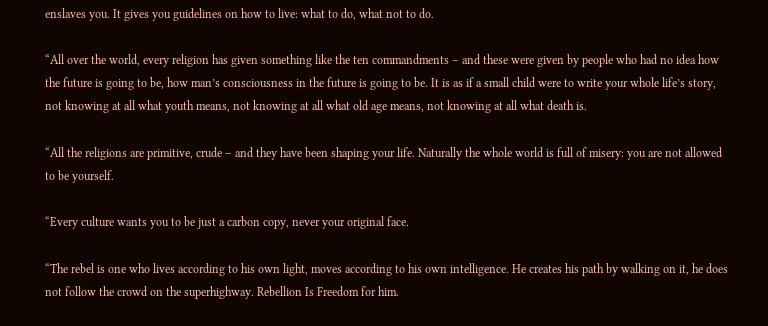enslaves you. It gives you guidelines on how to live: what to do, what not to do.

“All over the world, every religion has given something like the ten commandments – and these were given by people who had no idea how the future is going to be, how man’s consciousness in the future is going to be. It is as if a small child were to write your whole life’s story, not knowing at all what youth means, not knowing at all what old age means, not knowing at all what death is.

“All the religions are primitive, crude – and they have been shaping your life. Naturally the whole world is full of misery: you are not allowed to be yourself.

“Every culture wants you to be just a carbon copy, never your original face.

“The rebel is one who lives according to his own light, moves according to his own intelligence. He creates his path by walking on it, he does not follow the crowd on the superhighway. Rebellion Is Freedom for him.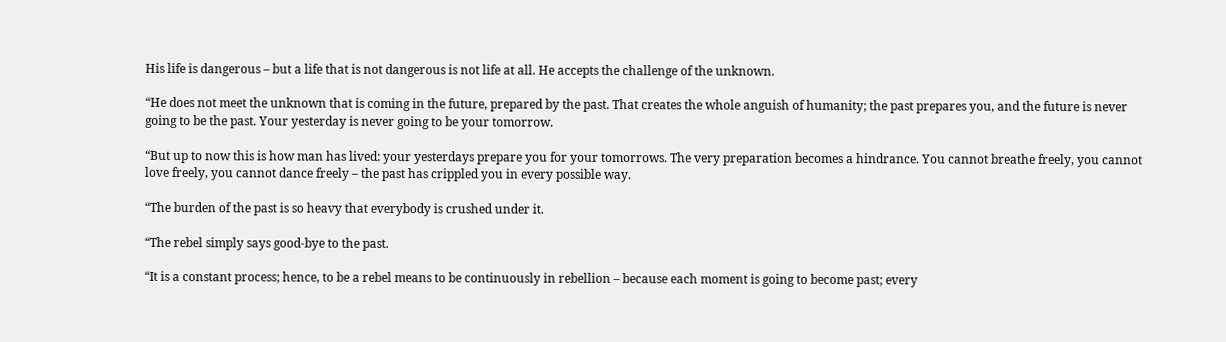His life is dangerous – but a life that is not dangerous is not life at all. He accepts the challenge of the unknown.

“He does not meet the unknown that is coming in the future, prepared by the past. That creates the whole anguish of humanity; the past prepares you, and the future is never going to be the past. Your yesterday is never going to be your tomorrow.

“But up to now this is how man has lived: your yesterdays prepare you for your tomorrows. The very preparation becomes a hindrance. You cannot breathe freely, you cannot love freely, you cannot dance freely – the past has crippled you in every possible way.

“The burden of the past is so heavy that everybody is crushed under it.

“The rebel simply says good-bye to the past.

“It is a constant process; hence, to be a rebel means to be continuously in rebellion – because each moment is going to become past; every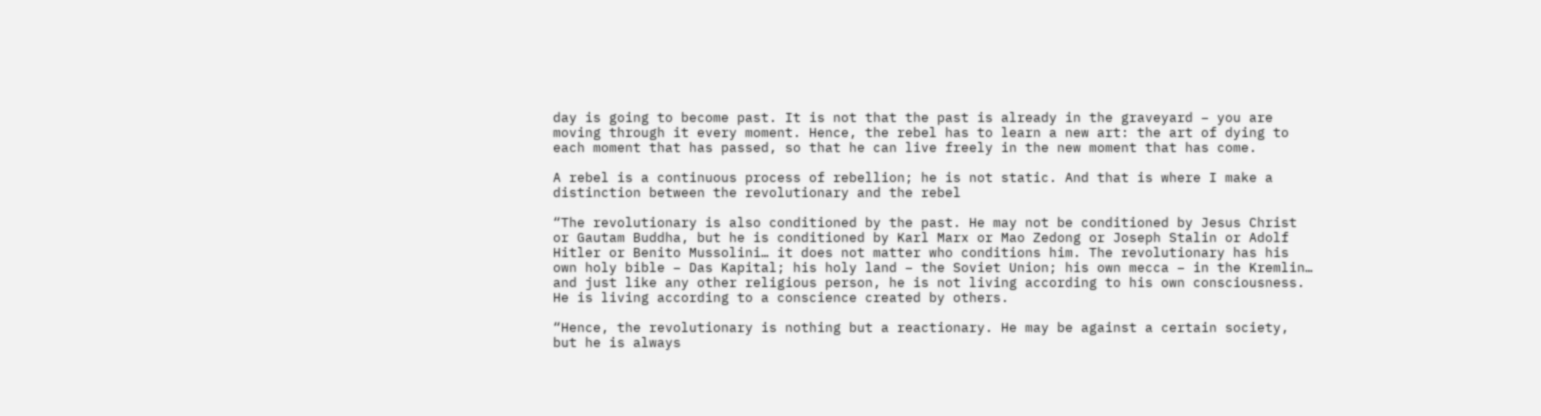day is going to become past. It is not that the past is already in the graveyard – you are moving through it every moment. Hence, the rebel has to learn a new art: the art of dying to each moment that has passed, so that he can live freely in the new moment that has come.

A rebel is a continuous process of rebellion; he is not static. And that is where I make a distinction between the revolutionary and the rebel

“The revolutionary is also conditioned by the past. He may not be conditioned by Jesus Christ or Gautam Buddha, but he is conditioned by Karl Marx or Mao Zedong or Joseph Stalin or Adolf Hitler or Benito Mussolini… it does not matter who conditions him. The revolutionary has his own holy bible – Das Kapital; his holy land – the Soviet Union; his own mecca – in the Kremlin… and just like any other religious person, he is not living according to his own consciousness. He is living according to a conscience created by others.

“Hence, the revolutionary is nothing but a reactionary. He may be against a certain society, but he is always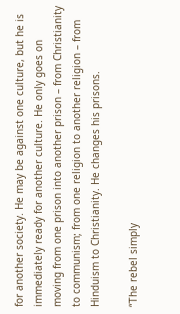for another society. He may be against one culture, but he is immediately ready for another culture. He only goes on moving from one prison into another prison – from Christianity to communism; from one religion to another religion – from Hinduism to Christianity. He changes his prisons.

“The rebel simply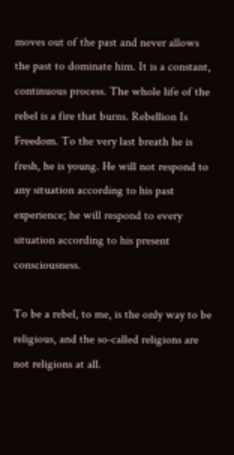moves out of the past and never allows the past to dominate him. It is a constant, continuous process. The whole life of the rebel is a fire that burns. Rebellion Is Freedom. To the very last breath he is fresh, he is young. He will not respond to any situation according to his past experience; he will respond to every situation according to his present consciousness.

To be a rebel, to me, is the only way to be religious, and the so-called religions are not religions at all.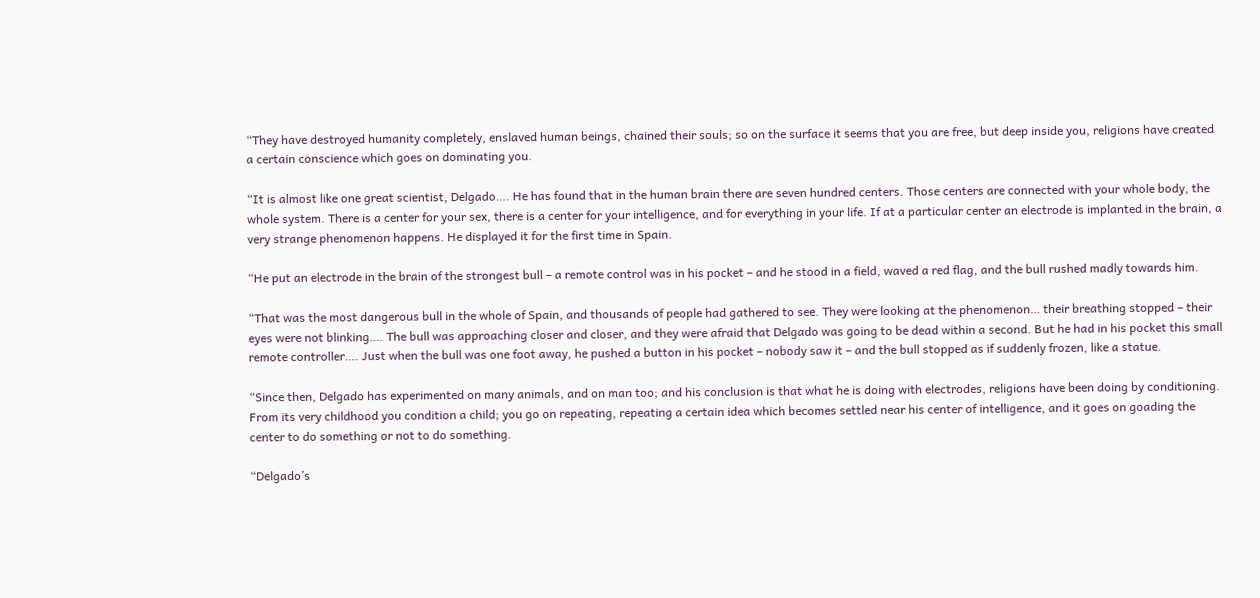“They have destroyed humanity completely, enslaved human beings, chained their souls; so on the surface it seems that you are free, but deep inside you, religions have created a certain conscience which goes on dominating you.

“It is almost like one great scientist, Delgado…. He has found that in the human brain there are seven hundred centers. Those centers are connected with your whole body, the whole system. There is a center for your sex, there is a center for your intelligence, and for everything in your life. If at a particular center an electrode is implanted in the brain, a very strange phenomenon happens. He displayed it for the first time in Spain.

“He put an electrode in the brain of the strongest bull – a remote control was in his pocket – and he stood in a field, waved a red flag, and the bull rushed madly towards him.

“That was the most dangerous bull in the whole of Spain, and thousands of people had gathered to see. They were looking at the phenomenon… their breathing stopped – their eyes were not blinking…. The bull was approaching closer and closer, and they were afraid that Delgado was going to be dead within a second. But he had in his pocket this small remote controller…. Just when the bull was one foot away, he pushed a button in his pocket – nobody saw it – and the bull stopped as if suddenly frozen, like a statue.

“Since then, Delgado has experimented on many animals, and on man too; and his conclusion is that what he is doing with electrodes, religions have been doing by conditioning. From its very childhood you condition a child; you go on repeating, repeating a certain idea which becomes settled near his center of intelligence, and it goes on goading the center to do something or not to do something.

“Delgado’s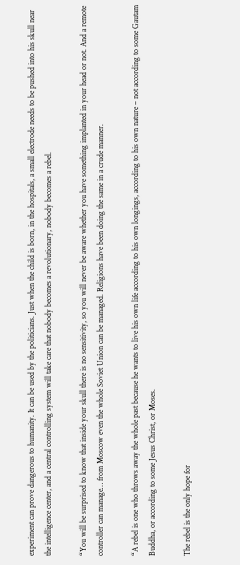experiment can prove dangerous to humanity. It can be used by the politicians. Just when the child is born, in the hospitals, a small electrode needs to be pushed into his skull near the intelligence center, and a central controlling system will take care that nobody becomes a revolutionary, nobody becomes a rebel.

“You will be surprised to know that inside your skull there is no sensitivity, so you will never be aware whether you have something implanted in your head or not. And a remote controller can manage… from Moscow even the whole Soviet Union can be managed. Religions have been doing the same in a crude manner.

“A rebel is one who throws away the whole past because he wants to live his own life according to his own longings, according to his own nature – not according to some Gautam Buddha, or according to some Jesus Christ, or Moses.

The rebel is the only hope for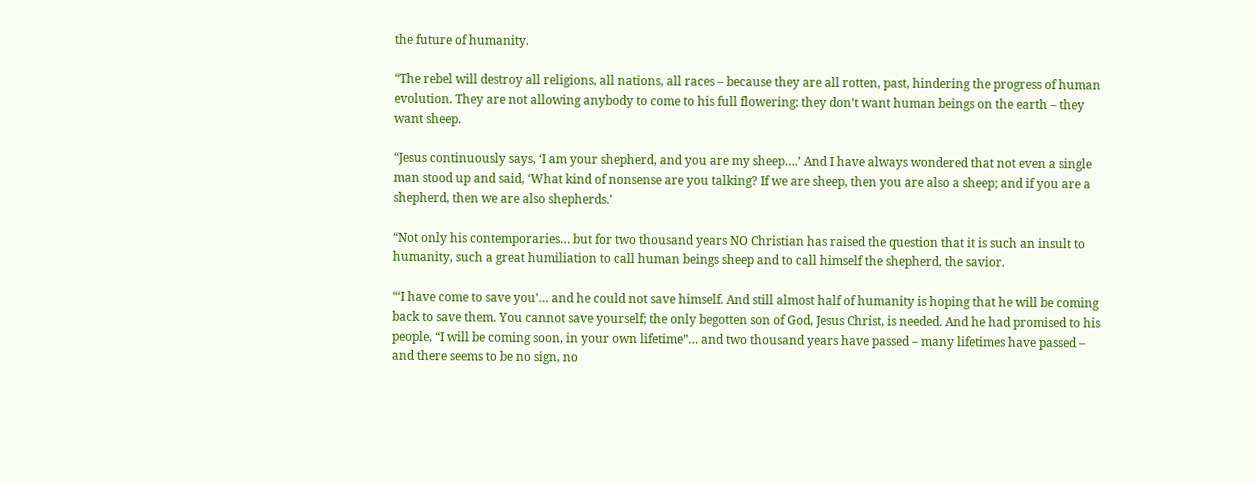the future of humanity.

“The rebel will destroy all religions, all nations, all races – because they are all rotten, past, hindering the progress of human evolution. They are not allowing anybody to come to his full flowering: they don’t want human beings on the earth – they want sheep.

“Jesus continuously says, ‘I am your shepherd, and you are my sheep….’ And I have always wondered that not even a single man stood up and said, ‘What kind of nonsense are you talking? If we are sheep, then you are also a sheep; and if you are a shepherd, then we are also shepherds.’

“Not only his contemporaries… but for two thousand years NO Christian has raised the question that it is such an insult to humanity, such a great humiliation to call human beings sheep and to call himself the shepherd, the savior.

“‘I have come to save you’… and he could not save himself. And still almost half of humanity is hoping that he will be coming back to save them. You cannot save yourself; the only begotten son of God, Jesus Christ, is needed. And he had promised to his people, “I will be coming soon, in your own lifetime”… and two thousand years have passed – many lifetimes have passed – and there seems to be no sign, no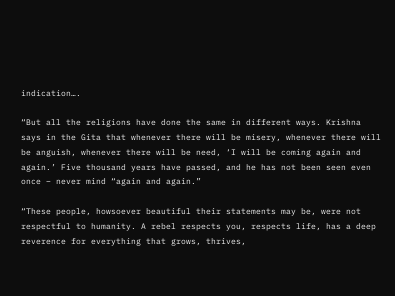indication….

“But all the religions have done the same in different ways. Krishna says in the Gita that whenever there will be misery, whenever there will be anguish, whenever there will be need, ‘I will be coming again and again.’ Five thousand years have passed, and he has not been seen even once – never mind “again and again.”

“These people, howsoever beautiful their statements may be, were not respectful to humanity. A rebel respects you, respects life, has a deep reverence for everything that grows, thrives,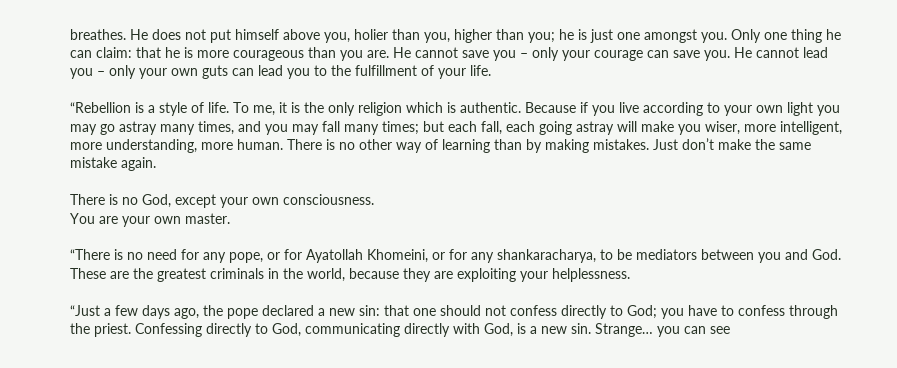breathes. He does not put himself above you, holier than you, higher than you; he is just one amongst you. Only one thing he can claim: that he is more courageous than you are. He cannot save you – only your courage can save you. He cannot lead you – only your own guts can lead you to the fulfillment of your life.

“Rebellion is a style of life. To me, it is the only religion which is authentic. Because if you live according to your own light you may go astray many times, and you may fall many times; but each fall, each going astray will make you wiser, more intelligent, more understanding, more human. There is no other way of learning than by making mistakes. Just don’t make the same mistake again.

There is no God, except your own consciousness.
You are your own master.

“There is no need for any pope, or for Ayatollah Khomeini, or for any shankaracharya, to be mediators between you and God. These are the greatest criminals in the world, because they are exploiting your helplessness.

“Just a few days ago, the pope declared a new sin: that one should not confess directly to God; you have to confess through the priest. Confessing directly to God, communicating directly with God, is a new sin. Strange… you can see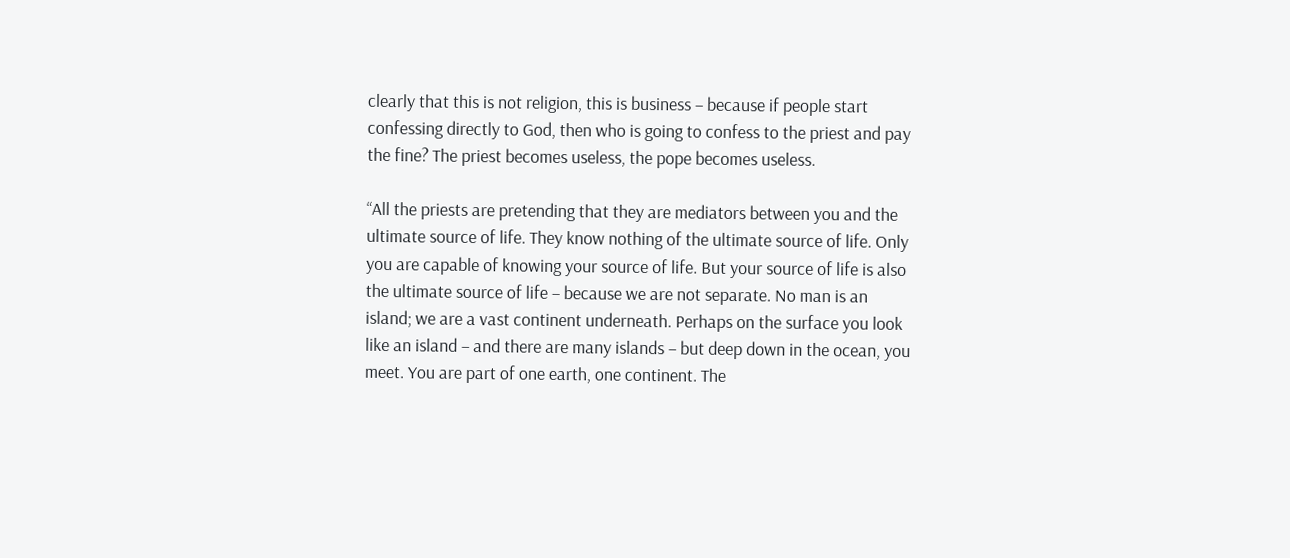clearly that this is not religion, this is business – because if people start confessing directly to God, then who is going to confess to the priest and pay the fine? The priest becomes useless, the pope becomes useless.

“All the priests are pretending that they are mediators between you and the ultimate source of life. They know nothing of the ultimate source of life. Only you are capable of knowing your source of life. But your source of life is also the ultimate source of life – because we are not separate. No man is an island; we are a vast continent underneath. Perhaps on the surface you look like an island – and there are many islands – but deep down in the ocean, you meet. You are part of one earth, one continent. The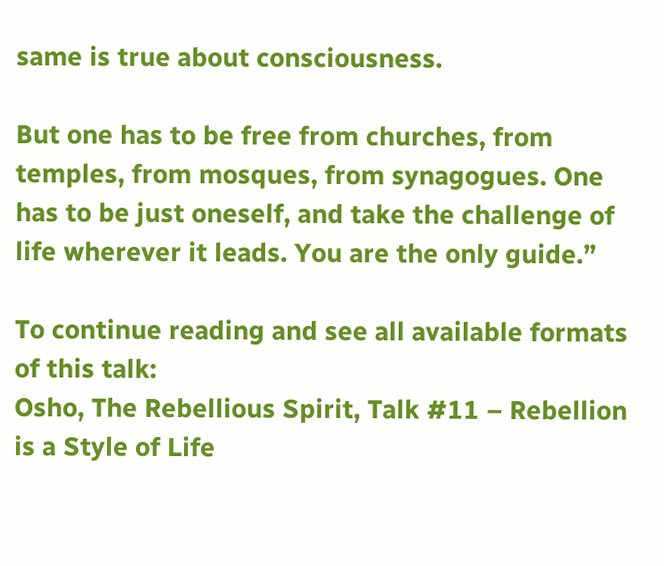same is true about consciousness.

But one has to be free from churches, from temples, from mosques, from synagogues. One has to be just oneself, and take the challenge of life wherever it leads. You are the only guide.”

To continue reading and see all available formats of this talk:
Osho, The Rebellious Spirit, Talk #11 – Rebellion is a Style of Life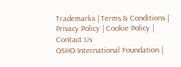Trademarks | Terms & Conditions | Privacy Policy | Cookie Policy | Contact Us
OSHO International Foundation |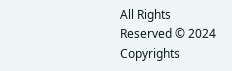All Rights Reserved © 2024 Copyrights